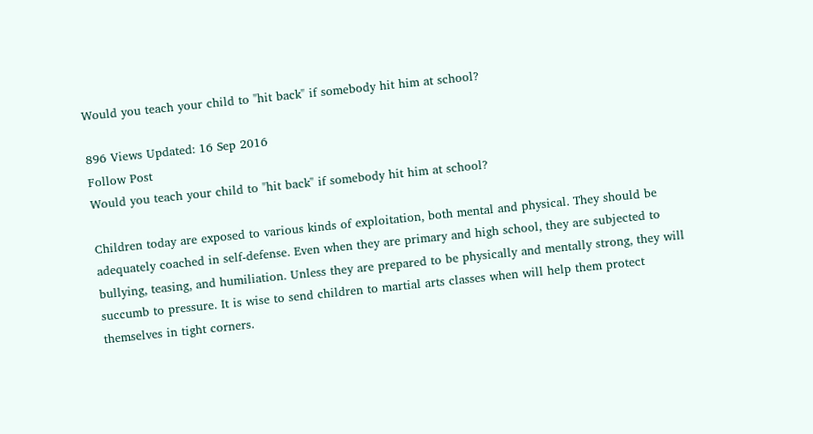Would you teach your child to "hit back" if somebody hit him at school?

896 Views Updated: 16 Sep 2016
Follow Post
Would you teach your child to "hit back" if somebody hit him at school?

Children today are exposed to various kinds of exploitation, both mental and physical. They should be adequately coached in self-defense. Even when they are primary and high school, they are subjected to bullying, teasing, and humiliation. Unless they are prepared to be physically and mentally strong, they will succumb to pressure. It is wise to send children to martial arts classes when will help them protect themselves in tight corners.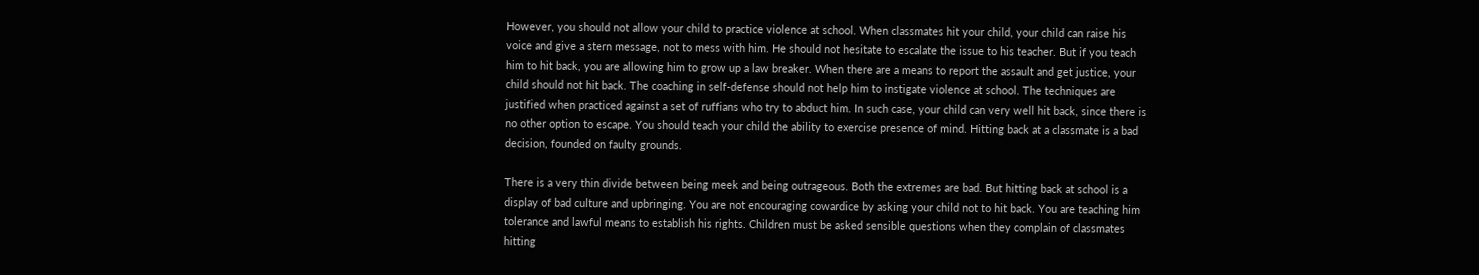However, you should not allow your child to practice violence at school. When classmates hit your child, your child can raise his voice and give a stern message, not to mess with him. He should not hesitate to escalate the issue to his teacher. But if you teach him to hit back, you are allowing him to grow up a law breaker. When there are a means to report the assault and get justice, your child should not hit back. The coaching in self-defense should not help him to instigate violence at school. The techniques are justified when practiced against a set of ruffians who try to abduct him. In such case, your child can very well hit back, since there is no other option to escape. You should teach your child the ability to exercise presence of mind. Hitting back at a classmate is a bad decision, founded on faulty grounds.

There is a very thin divide between being meek and being outrageous. Both the extremes are bad. But hitting back at school is a display of bad culture and upbringing. You are not encouraging cowardice by asking your child not to hit back. You are teaching him tolerance and lawful means to establish his rights. Children must be asked sensible questions when they complain of classmates hitting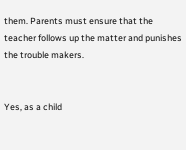them. Parents must ensure that the teacher follows up the matter and punishes the trouble makers.


Yes, as a child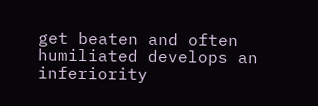get beaten and often humiliated develops an inferiority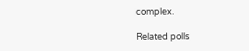complex.

Related polls